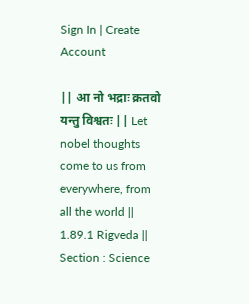Sign In | Create Account

|| आ नो भद्राः क्रतवो यन्तु विश्वतः || Let nobel thoughts come to us from everywhere, from all the world || 1.89.1 Rigveda ||
Section : Science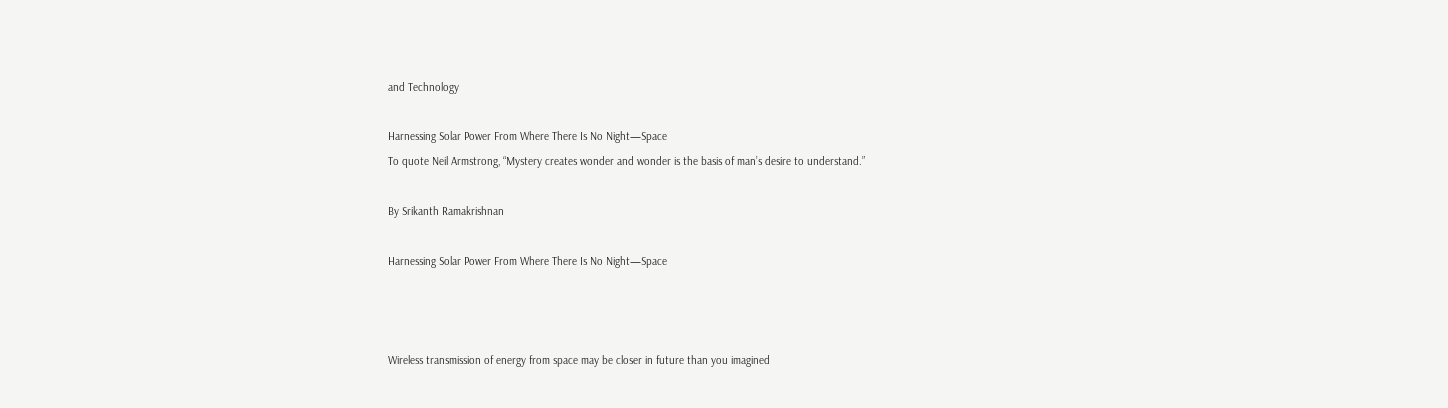and Technology

Harnessing Solar Power From Where There Is No Night—Space
To quote Neil Armstrong, “Mystery creates wonder and wonder is the basis of man’s desire to understand.”

By Srikanth Ramakrishnan

Harnessing Solar Power From Where There Is No Night—Space



Wireless transmission of energy from space may be closer in future than you imagined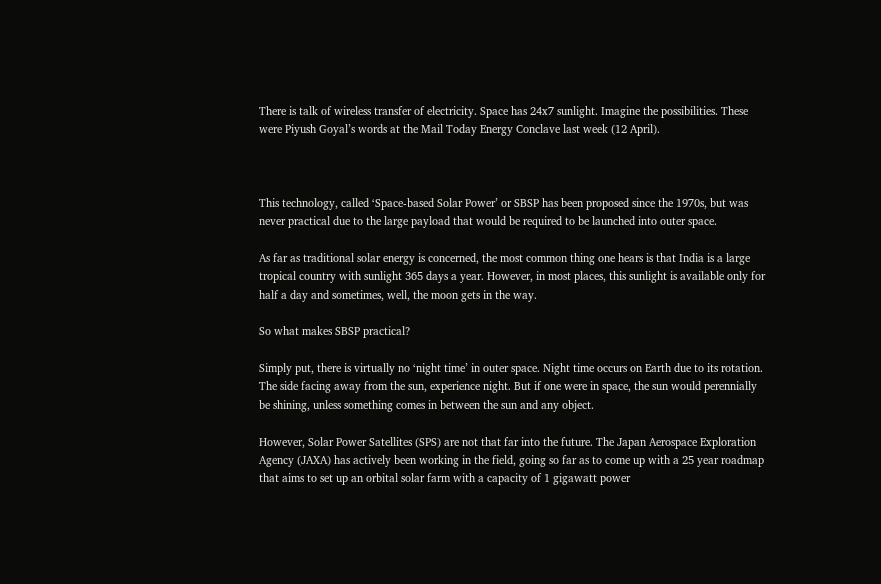There is talk of wireless transfer of electricity. Space has 24x7 sunlight. Imagine the possibilities. These were Piyush Goyal’s words at the Mail Today Energy Conclave last week (12 April).



This technology, called ‘Space-based Solar Power’ or SBSP has been proposed since the 1970s, but was never practical due to the large payload that would be required to be launched into outer space.

As far as traditional solar energy is concerned, the most common thing one hears is that India is a large tropical country with sunlight 365 days a year. However, in most places, this sunlight is available only for half a day and sometimes, well, the moon gets in the way.

So what makes SBSP practical?

Simply put, there is virtually no ‘night time’ in outer space. Night time occurs on Earth due to its rotation. The side facing away from the sun, experience night. But if one were in space, the sun would perennially be shining, unless something comes in between the sun and any object.

However, Solar Power Satellites (SPS) are not that far into the future. The Japan Aerospace Exploration Agency (JAXA) has actively been working in the field, going so far as to come up with a 25 year roadmap that aims to set up an orbital solar farm with a capacity of 1 gigawatt power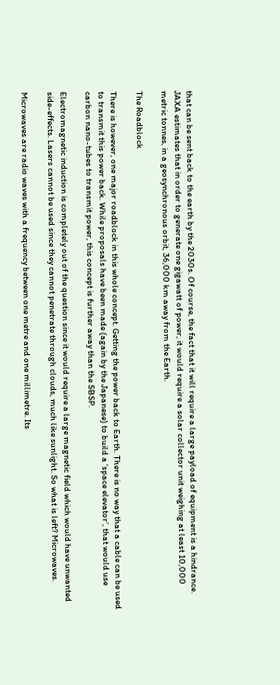that can be sent back to the earth by the 2030s. Of course, the fact that it will require a large payload of equipment is a hindrance. JAXA estimates that in order to generate one gigawatt of power, it would require a solar collector unit weighing at least 10,000 metric tonnes, in a geosynchronous orbit, 36,000 km away from the Earth.

The Roadblock

There is however, one major roadblock in this whole concept. Getting the power back to Earth. There is no way that a cable can be used to transmit this power back. While proposals have been made (again by the Japanese) to build a ‘space elevator’, that would use carbon nano-tubes to transmit power, this concept is further away than the SBSP.

Electromagnetic induction is completely out of the question since it would require a large magnetic field which would have unwanted side-effects. Lasers cannot be used since they cannot penetrate through clouds, much like sunlight. So what is left? Microwaves.

Microwaves are radio waves with a frequency between one metre and one millimetre. Its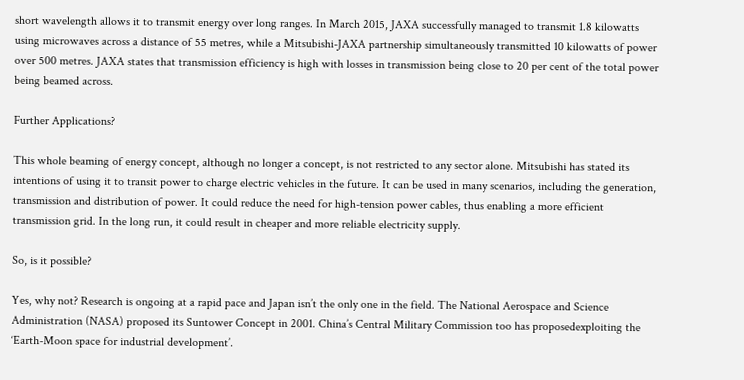short wavelength allows it to transmit energy over long ranges. In March 2015, JAXA successfully managed to transmit 1.8 kilowatts using microwaves across a distance of 55 metres, while a Mitsubishi-JAXA partnership simultaneously transmitted 10 kilowatts of power over 500 metres. JAXA states that transmission efficiency is high with losses in transmission being close to 20 per cent of the total power being beamed across.

Further Applications?

This whole beaming of energy concept, although no longer a concept, is not restricted to any sector alone. Mitsubishi has stated its intentions of using it to transit power to charge electric vehicles in the future. It can be used in many scenarios, including the generation, transmission and distribution of power. It could reduce the need for high-tension power cables, thus enabling a more efficient transmission grid. In the long run, it could result in cheaper and more reliable electricity supply.

So, is it possible?

Yes, why not? Research is ongoing at a rapid pace and Japan isn’t the only one in the field. The National Aerospace and Science Administration (NASA) proposed its Suntower Concept in 2001. China’s Central Military Commission too has proposedexploiting the ‘Earth-Moon space for industrial development’.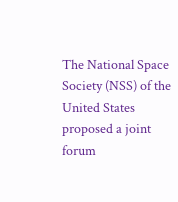The National Space Society (NSS) of the United States proposed a joint forum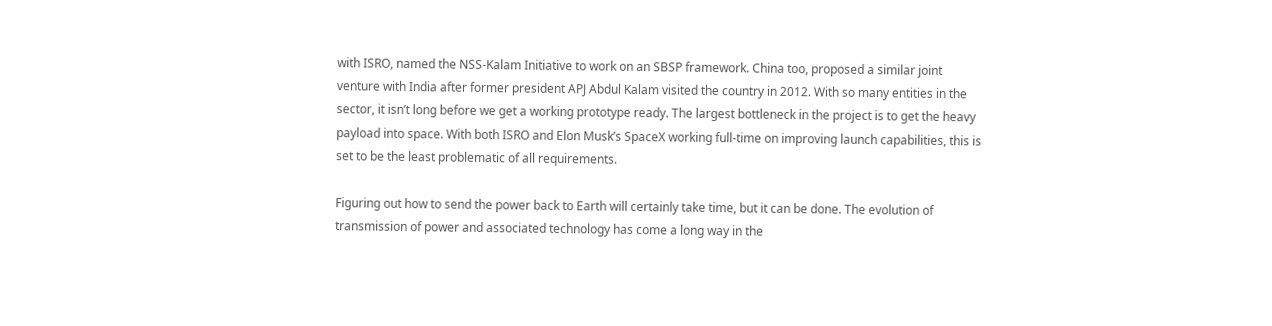with ISRO, named the NSS-Kalam Initiative to work on an SBSP framework. China too, proposed a similar joint venture with India after former president APJ Abdul Kalam visited the country in 2012. With so many entities in the sector, it isn’t long before we get a working prototype ready. The largest bottleneck in the project is to get the heavy payload into space. With both ISRO and Elon Musk’s SpaceX working full-time on improving launch capabilities, this is set to be the least problematic of all requirements.

Figuring out how to send the power back to Earth will certainly take time, but it can be done. The evolution of transmission of power and associated technology has come a long way in the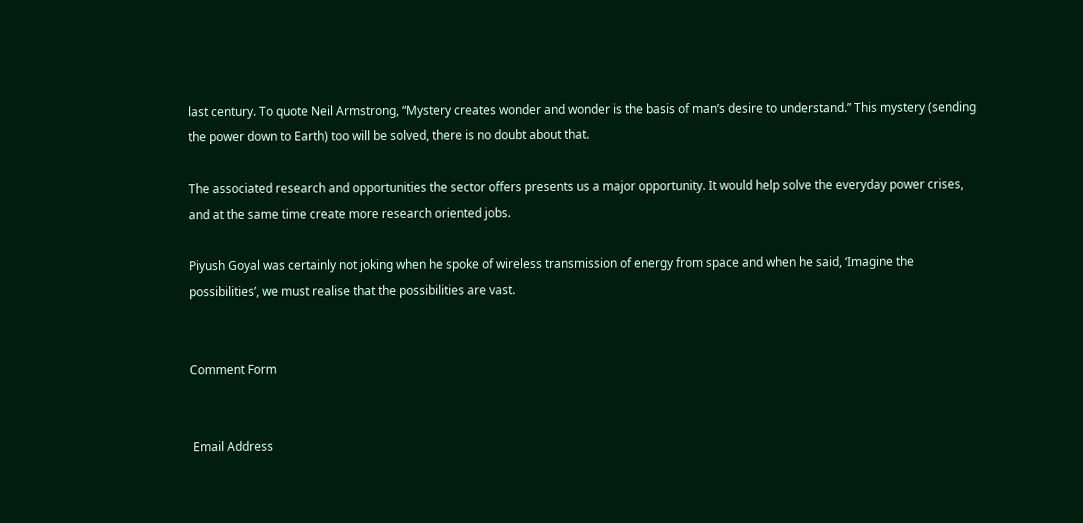last century. To quote Neil Armstrong, “Mystery creates wonder and wonder is the basis of man’s desire to understand.” This mystery (sending the power down to Earth) too will be solved, there is no doubt about that.

The associated research and opportunities the sector offers presents us a major opportunity. It would help solve the everyday power crises, and at the same time create more research oriented jobs.

Piyush Goyal was certainly not joking when he spoke of wireless transmission of energy from space and when he said, ‘Imagine the possibilities’, we must realise that the possibilities are vast.


Comment Form


 Email Address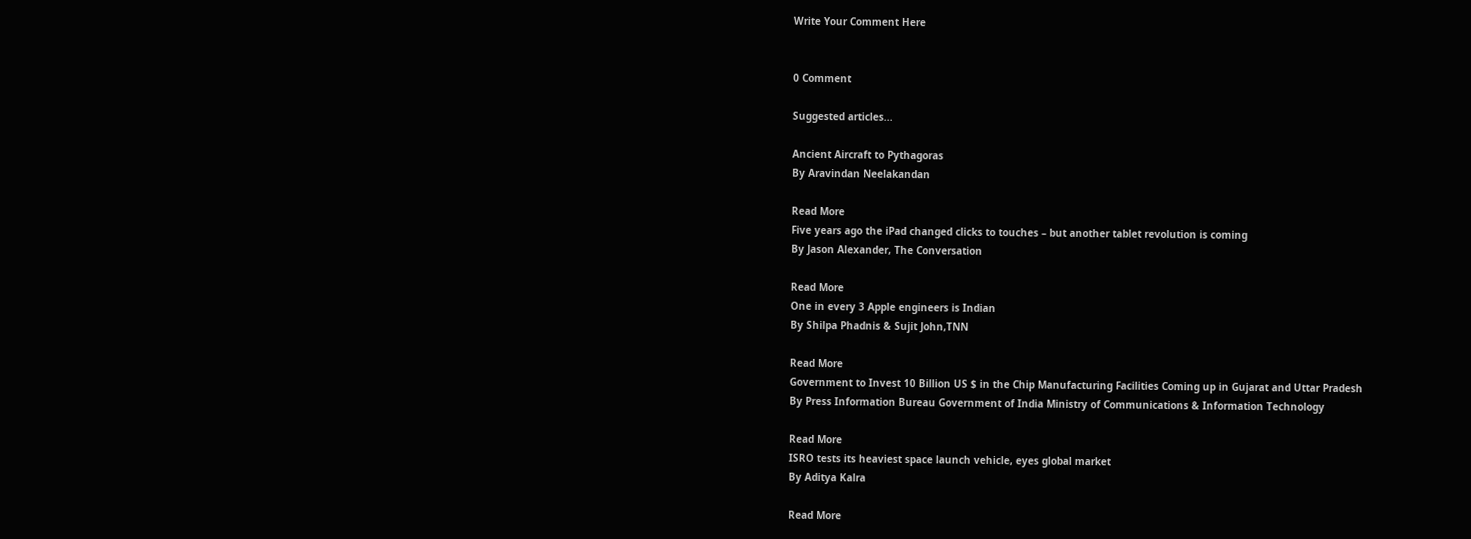Write Your Comment Here


0 Comment

Suggested articles...

Ancient Aircraft to Pythagoras
By Aravindan Neelakandan

Read More
Five years ago the iPad changed clicks to touches – but another tablet revolution is coming
By Jason Alexander, The Conversation

Read More
One in every 3 Apple engineers is Indian
By Shilpa Phadnis & Sujit John,TNN

Read More
Government to Invest 10 Billion US $ in the Chip Manufacturing Facilities Coming up in Gujarat and Uttar Pradesh
By Press Information Bureau Government of India Ministry of Communications & Information Technology

Read More
ISRO tests its heaviest space launch vehicle, eyes global market
By Aditya Kalra

Read More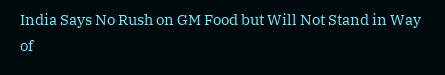India Says No Rush on GM Food but Will Not Stand in Way of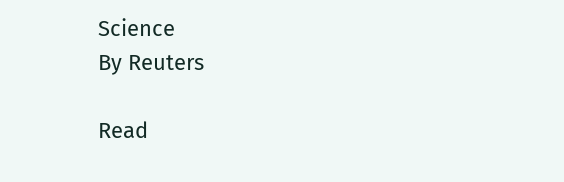Science
By Reuters

Read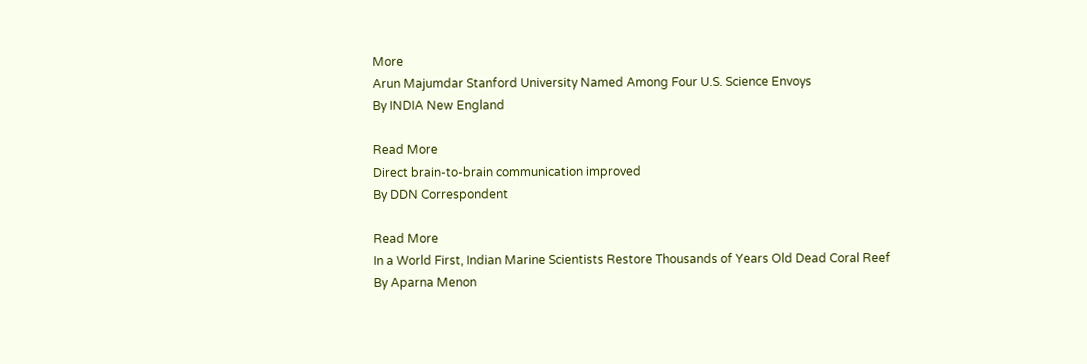More
Arun Majumdar Stanford University Named Among Four U.S. Science Envoys
By INDIA New England

Read More
Direct brain-to-brain communication improved
By DDN Correspondent

Read More
In a World First, Indian Marine Scientists Restore Thousands of Years Old Dead Coral Reef
By Aparna Menon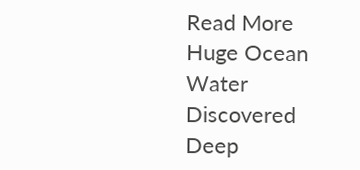Read More
Huge Ocean Water Discovered Deep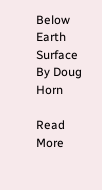Below Earth Surface
By Doug Horn

Read More